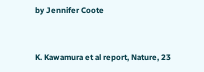by Jennifer Coote


K. Kawamura et al report, Nature, 23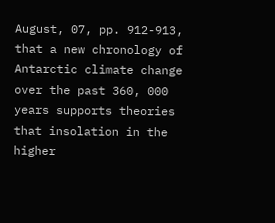August, 07, pp. 912-913, that a new chronology of Antarctic climate change over the past 360, 000 years supports theories that insolation in the higher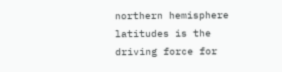northern hemisphere latitudes is the driving force for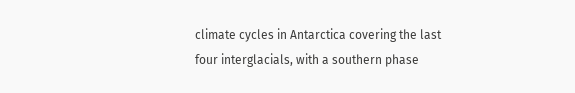climate cycles in Antarctica covering the last four interglacials, with a southern phase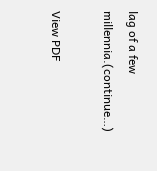lag of a few millennia.(continue…)

View PDF